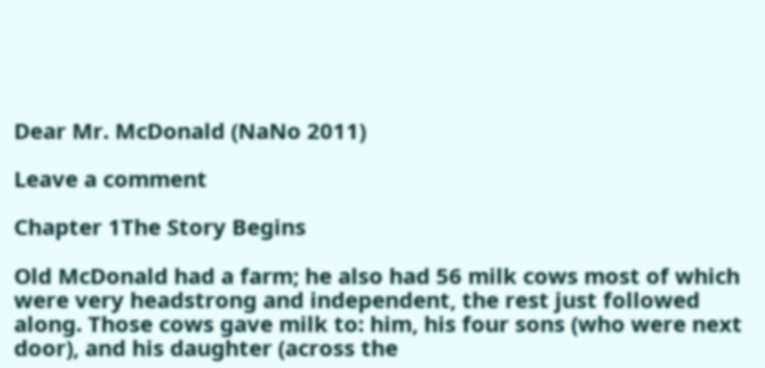Dear Mr. McDonald (NaNo 2011)

Leave a comment

Chapter 1The Story Begins

Old McDonald had a farm; he also had 56 milk cows most of which were very headstrong and independent, the rest just followed along. Those cows gave milk to: him, his four sons (who were next door), and his daughter (across the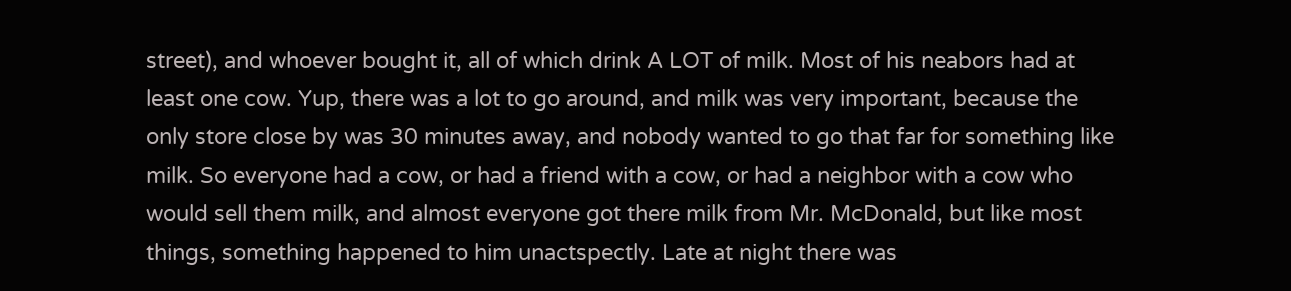street), and whoever bought it, all of which drink A LOT of milk. Most of his neabors had at least one cow. Yup, there was a lot to go around, and milk was very important, because the only store close by was 30 minutes away, and nobody wanted to go that far for something like milk. So everyone had a cow, or had a friend with a cow, or had a neighbor with a cow who would sell them milk, and almost everyone got there milk from Mr. McDonald, but like most things, something happened to him unactspectly. Late at night there was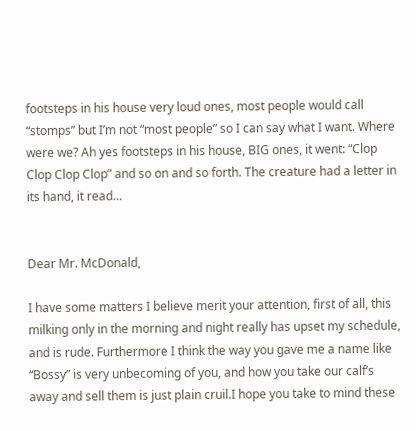footsteps in his house very loud ones, most people would call “stomps” but I’m not “most people” so I can say what I want. Where were we? Ah yes footsteps in his house, BIG ones, it went: “Clop Clop Clop Clop” and so on and so forth. The creature had a letter in its hand, it read…


Dear Mr. McDonald,

I have some matters I believe merit your attention, first of all, this milking only in the morning and night really has upset my schedule, and is rude. Furthermore I think the way you gave me a name like “Bossy” is very unbecoming of you, and how you take our calf’s away and sell them is just plain cruil.I hope you take to mind these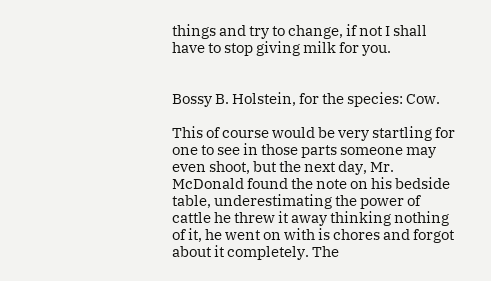things and try to change, if not I shall have to stop giving milk for you.


Bossy B. Holstein, for the species: Cow.

This of course would be very startling for one to see in those parts someone may even shoot, but the next day, Mr. McDonald found the note on his bedside table, underestimating the power of cattle he threw it away thinking nothing of it, he went on with is chores and forgot about it completely. The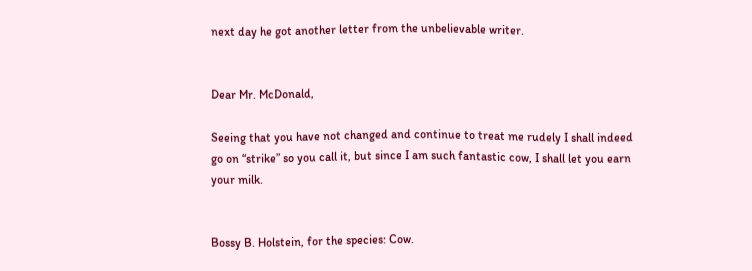next day he got another letter from the unbelievable writer.


Dear Mr. McDonald,

Seeing that you have not changed and continue to treat me rudely I shall indeed go on “strike” so you call it, but since I am such fantastic cow, I shall let you earn your milk.


Bossy B. Holstein, for the species: Cow.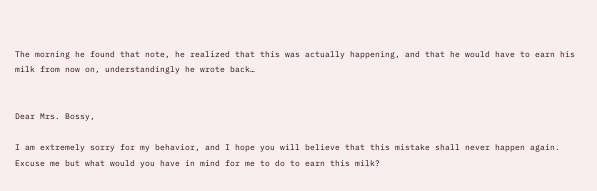The morning he found that note, he realized that this was actually happening, and that he would have to earn his milk from now on, understandingly he wrote back…


Dear Mrs. Bossy,

I am extremely sorry for my behavior, and I hope you will believe that this mistake shall never happen again. Excuse me but what would you have in mind for me to do to earn this milk?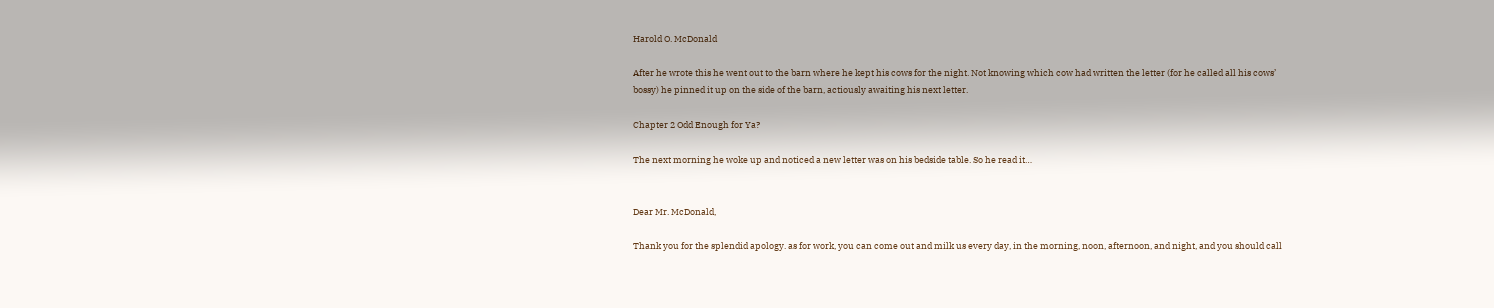Harold O. McDonald

After he wrote this he went out to the barn where he kept his cows for the night. Not knowing which cow had written the letter (for he called all his cows’ bossy) he pinned it up on the side of the barn, actiously awaiting his next letter.

Chapter 2 Odd Enough for Ya?

The next morning he woke up and noticed a new letter was on his bedside table. So he read it…


Dear Mr. McDonald,

Thank you for the splendid apology. as for work, you can come out and milk us every day, in the morning, noon, afternoon, and night, and you should call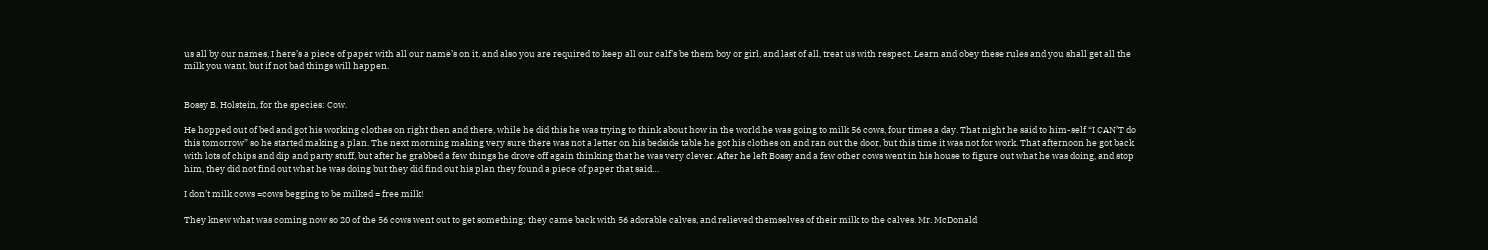us all by our names, I here’s a piece of paper with all our name’s on it, and also you are required to keep all our calf’s be them boy or girl, and last of all, treat us with respect. Learn and obey these rules and you shall get all the milk you want, but if not bad things will happen.


Bossy B. Holstein, for the species: Cow.

He hopped out of bed and got his working clothes on right then and there, while he did this he was trying to think about how in the world he was going to milk 56 cows, four times a day. That night he said to him-self “I CAN’T do this tomorrow” so he started making a plan. The next morning making very sure there was not a letter on his bedside table he got his clothes on and ran out the door, but this time it was not for work. That afternoon he got back with lots of chips and dip and party stuff, but after he grabbed a few things he drove off again thinking that he was very clever. After he left Bossy and a few other cows went in his house to figure out what he was doing, and stop him, they did not find out what he was doing but they did find out his plan they found a piece of paper that said…

I don’t milk cows =cows begging to be milked = free milk!

They knew what was coming now so 20 of the 56 cows went out to get something; they came back with 56 adorable calves, and relieved themselves of their milk to the calves. Mr. McDonald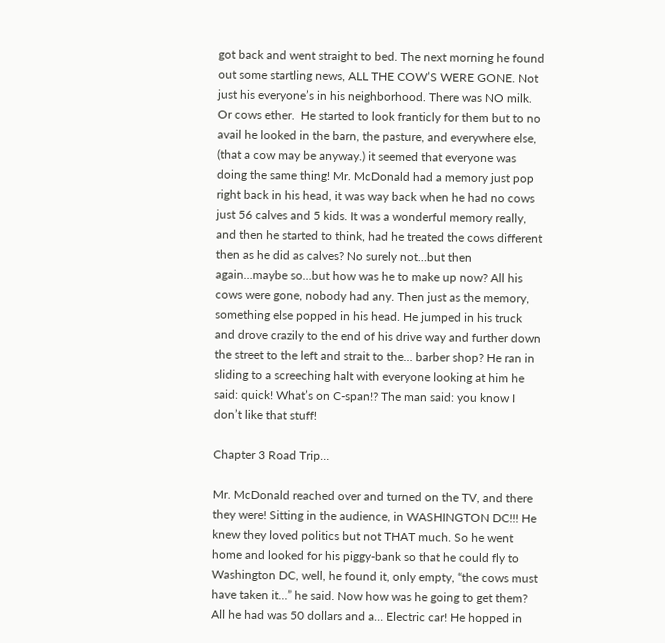got back and went straight to bed. The next morning he found out some startling news, ALL THE COW’S WERE GONE. Not just his everyone’s in his neighborhood. There was NO milk. Or cows ether.  He started to look franticly for them but to no avail he looked in the barn, the pasture, and everywhere else, (that a cow may be anyway.) it seemed that everyone was doing the same thing! Mr. McDonald had a memory just pop right back in his head, it was way back when he had no cows just 56 calves and 5 kids. It was a wonderful memory really, and then he started to think, had he treated the cows different then as he did as calves? No surely not…but then again…maybe so…but how was he to make up now? All his cows were gone, nobody had any. Then just as the memory, something else popped in his head. He jumped in his truck and drove crazily to the end of his drive way and further down the street to the left and strait to the… barber shop? He ran in sliding to a screeching halt with everyone looking at him he said: quick! What’s on C-span!? The man said: you know I don’t like that stuff!

Chapter 3 Road Trip…

Mr. McDonald reached over and turned on the TV, and there they were! Sitting in the audience, in WASHINGTON DC!!! He knew they loved politics but not THAT much. So he went home and looked for his piggy-bank so that he could fly to Washington DC, well, he found it, only empty, “the cows must have taken it…” he said. Now how was he going to get them? All he had was 50 dollars and a… Electric car! He hopped in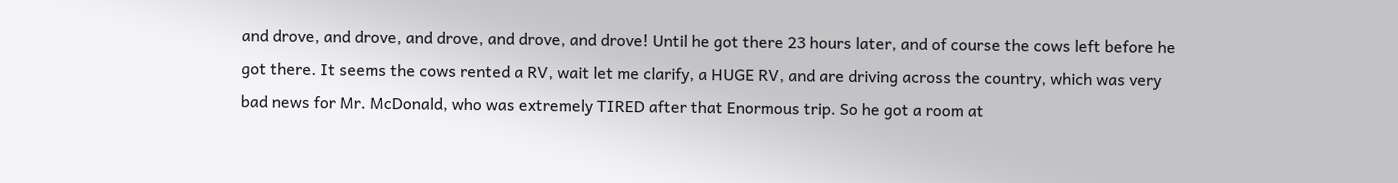and drove, and drove, and drove, and drove, and drove! Until he got there 23 hours later, and of course the cows left before he got there. It seems the cows rented a RV, wait let me clarify, a HUGE RV, and are driving across the country, which was very bad news for Mr. McDonald, who was extremely TIRED after that Enormous trip. So he got a room at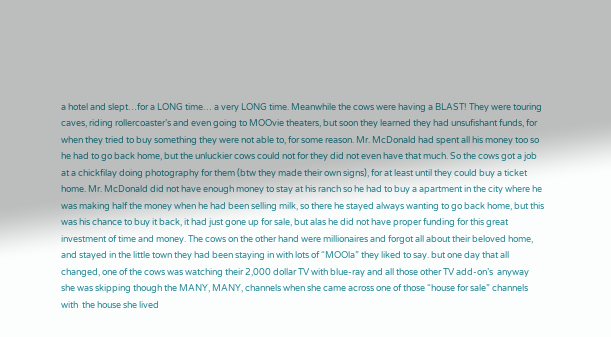a hotel and slept…for a LONG time… a very LONG time. Meanwhile the cows were having a BLAST! They were touring caves, riding rollercoaster’s and even going to MOOvie theaters, but soon they learned they had unsufishant funds, for when they tried to buy something they were not able to, for some reason. Mr. McDonald had spent all his money too so he had to go back home, but the unluckier cows could not for they did not even have that much. So the cows got a job at a chickfilay doing photography for them (btw they made their own signs), for at least until they could buy a ticket home. Mr. McDonald did not have enough money to stay at his ranch so he had to buy a apartment in the city where he was making half the money when he had been selling milk, so there he stayed always wanting to go back home, but this was his chance to buy it back, it had just gone up for sale, but alas he did not have proper funding for this great investment of time and money. The cows on the other hand were millionaires and forgot all about their beloved home, and stayed in the little town they had been staying in with lots of “MOOla” they liked to say. but one day that all changed, one of the cows was watching their 2,000 dollar TV with blue-ray and all those other TV add-on’s  anyway she was skipping though the MANY, MANY, channels when she came across one of those “house for sale” channels with  the house she lived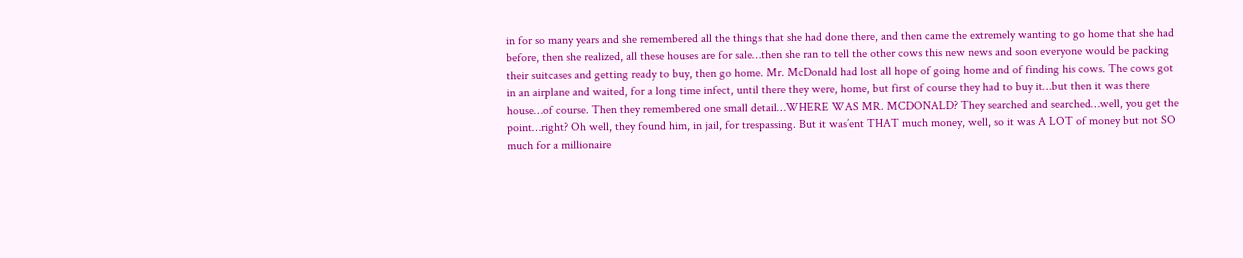in for so many years and she remembered all the things that she had done there, and then came the extremely wanting to go home that she had before, then she realized, all these houses are for sale…then she ran to tell the other cows this new news and soon everyone would be packing their suitcases and getting ready to buy, then go home. Mr. McDonald had lost all hope of going home and of finding his cows. The cows got in an airplane and waited, for a long time infect, until there they were, home, but first of course they had to buy it…but then it was there house…of course. Then they remembered one small detail…WHERE WAS MR. MCDONALD? They searched and searched…well, you get the point…right? Oh well, they found him, in jail, for trespassing. But it was’ent THAT much money, well, so it was A LOT of money but not SO much for a millionaire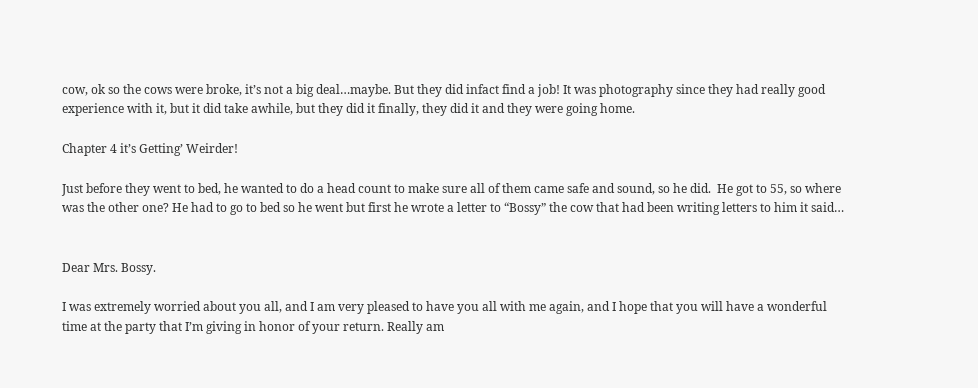cow, ok so the cows were broke, it’s not a big deal…maybe. But they did infact find a job! It was photography since they had really good experience with it, but it did take awhile, but they did it finally, they did it and they were going home.

Chapter 4 it’s Getting’ Weirder!

Just before they went to bed, he wanted to do a head count to make sure all of them came safe and sound, so he did.  He got to 55, so where was the other one? He had to go to bed so he went but first he wrote a letter to “Bossy” the cow that had been writing letters to him it said…


Dear Mrs. Bossy.

I was extremely worried about you all, and I am very pleased to have you all with me again, and I hope that you will have a wonderful time at the party that I’m giving in honor of your return. Really am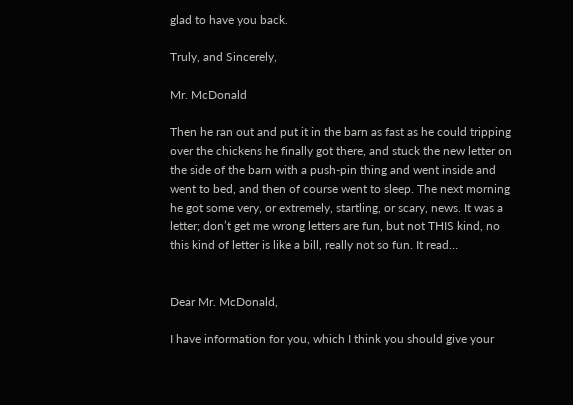glad to have you back.

Truly, and Sincerely,

Mr. McDonald

Then he ran out and put it in the barn as fast as he could tripping over the chickens he finally got there, and stuck the new letter on the side of the barn with a push-pin thing and went inside and went to bed, and then of course went to sleep. The next morning he got some very, or extremely, startling, or scary, news. It was a letter; don’t get me wrong letters are fun, but not THIS kind, no this kind of letter is like a bill, really not so fun. It read…


Dear Mr. McDonald,

I have information for you, which I think you should give your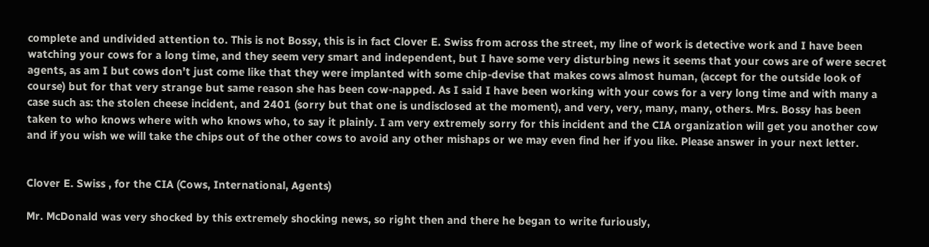complete and undivided attention to. This is not Bossy, this is in fact Clover E. Swiss from across the street, my line of work is detective work and I have been watching your cows for a long time, and they seem very smart and independent, but I have some very disturbing news it seems that your cows are of were secret agents, as am I but cows don’t just come like that they were implanted with some chip-devise that makes cows almost human, (accept for the outside look of course) but for that very strange but same reason she has been cow-napped. As I said I have been working with your cows for a very long time and with many a case such as: the stolen cheese incident, and 2401 (sorry but that one is undisclosed at the moment), and very, very, many, many, others. Mrs. Bossy has been taken to who knows where with who knows who, to say it plainly. I am very extremely sorry for this incident and the CIA organization will get you another cow and if you wish we will take the chips out of the other cows to avoid any other mishaps or we may even find her if you like. Please answer in your next letter.


Clover E. Swiss , for the CIA (Cows, International, Agents)

Mr. McDonald was very shocked by this extremely shocking news, so right then and there he began to write furiously,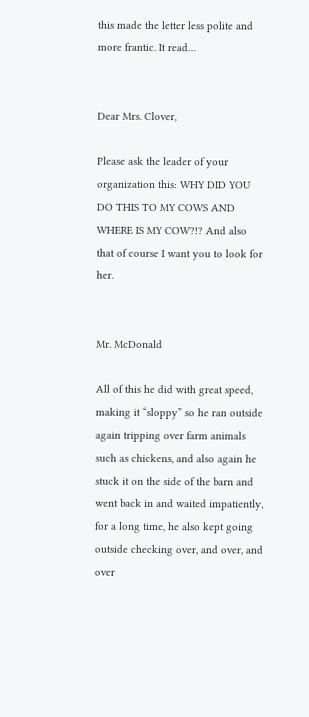this made the letter less polite and more frantic. It read…


Dear Mrs. Clover,

Please ask the leader of your organization this: WHY DID YOU DO THIS TO MY COWS AND WHERE IS MY COW?!? And also that of course I want you to look for her.


Mr. McDonald

All of this he did with great speed, making it “sloppy” so he ran outside again tripping over farm animals such as chickens, and also again he stuck it on the side of the barn and went back in and waited impatiently, for a long time, he also kept going outside checking over, and over, and over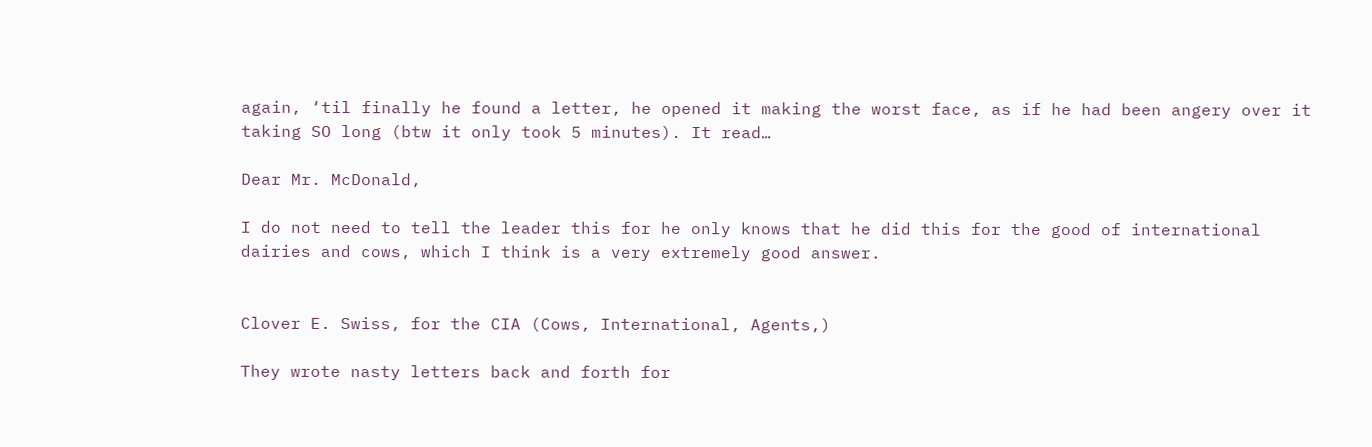again, ‘til finally he found a letter, he opened it making the worst face, as if he had been angery over it taking SO long (btw it only took 5 minutes). It read…

Dear Mr. McDonald,

I do not need to tell the leader this for he only knows that he did this for the good of international dairies and cows, which I think is a very extremely good answer.


Clover E. Swiss, for the CIA (Cows, International, Agents,)

They wrote nasty letters back and forth for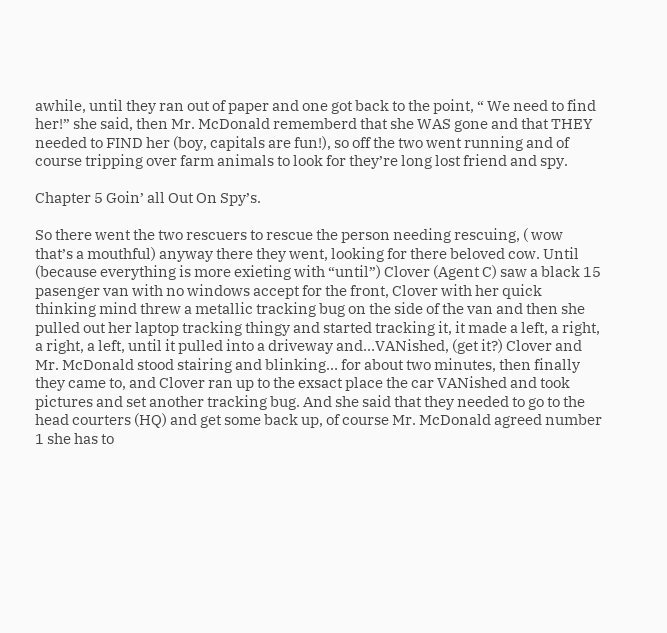awhile, until they ran out of paper and one got back to the point, “ We need to find her!” she said, then Mr. McDonald rememberd that she WAS gone and that THEY needed to FIND her (boy, capitals are fun!), so off the two went running and of course tripping over farm animals to look for they’re long lost friend and spy.

Chapter 5 Goin’ all Out On Spy’s.

So there went the two rescuers to rescue the person needing rescuing, ( wow that’s a mouthful) anyway there they went, looking for there beloved cow. Until (because everything is more exieting with “until”) Clover (Agent C) saw a black 15 pasenger van with no windows accept for the front, Clover with her quick thinking mind threw a metallic tracking bug on the side of the van and then she pulled out her laptop tracking thingy and started tracking it, it made a left, a right, a right, a left, until it pulled into a driveway and…VANished, (get it?) Clover and Mr. McDonald stood stairing and blinking… for about two minutes, then finally they came to, and Clover ran up to the exsact place the car VANished and took pictures and set another tracking bug. And she said that they needed to go to the head courters (HQ) and get some back up, of course Mr. McDonald agreed number 1 she has to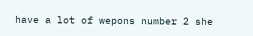have a lot of wepons number 2 she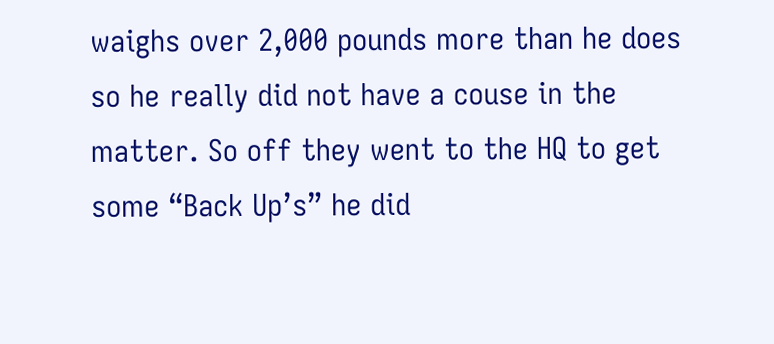waighs over 2,000 pounds more than he does so he really did not have a couse in the matter. So off they went to the HQ to get some “Back Up’s” he did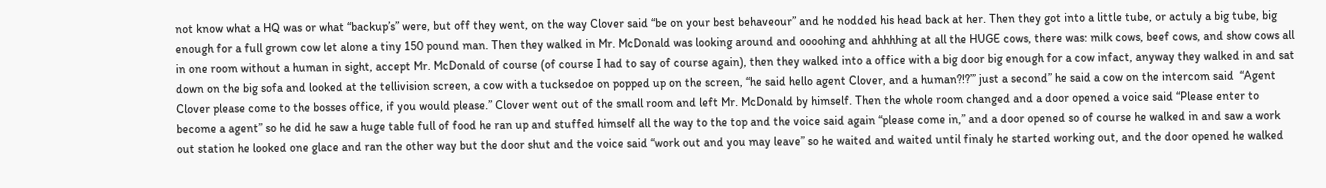not know what a HQ was or what “backup’s” were, but off they went, on the way Clover said “be on your best behaveour” and he nodded his head back at her. Then they got into a little tube, or actuly a big tube, big enough for a full grown cow let alone a tiny 150 pound man. Then they walked in Mr. McDonald was looking around and oooohing and ahhhhing at all the HUGE cows, there was: milk cows, beef cows, and show cows all in one room without a human in sight, accept Mr. McDonald of course (of course I had to say of course again), then they walked into a office with a big door big enough for a cow infact, anyway they walked in and sat down on the big sofa and looked at the tellivision screen, a cow with a tucksedoe on popped up on the screen, “he said hello agent Clover, and a human?!?”’ just a second” he said a cow on the intercom said  “Agent Clover please come to the bosses office, if you would please.” Clover went out of the small room and left Mr. McDonald by himself. Then the whole room changed and a door opened a voice said “Please enter to become a agent” so he did he saw a huge table full of food he ran up and stuffed himself all the way to the top and the voice said again “please come in,” and a door opened so of course he walked in and saw a work out station he looked one glace and ran the other way but the door shut and the voice said “work out and you may leave” so he waited and waited until finaly he started working out, and the door opened he walked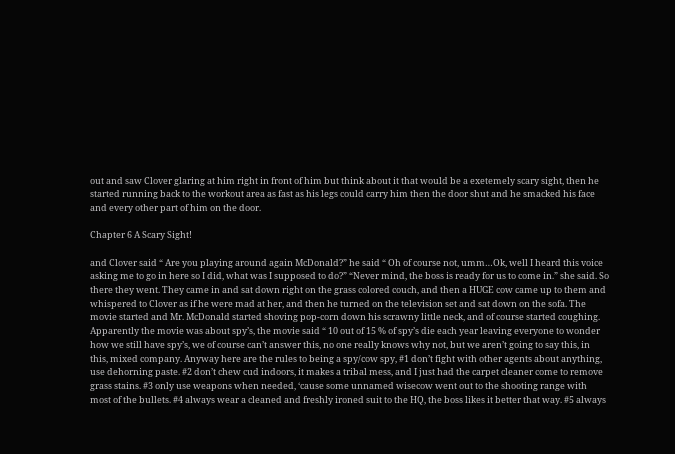out and saw Clover glaring at him right in front of him but think about it that would be a exetemely scary sight, then he started running back to the workout area as fast as his legs could carry him then the door shut and he smacked his face and every other part of him on the door.

Chapter 6 A Scary Sight!

and Clover said “ Are you playing around again McDonald?” he said “ Oh of course not, umm…Ok, well I heard this voice asking me to go in here so I did, what was I supposed to do?” “Never mind, the boss is ready for us to come in.” she said. So there they went. They came in and sat down right on the grass colored couch, and then a HUGE cow came up to them and whispered to Clover as if he were mad at her, and then he turned on the television set and sat down on the sofa. The movie started and Mr. McDonald started shoving pop-corn down his scrawny little neck, and of course started coughing. Apparently the movie was about spy’s, the movie said “ 10 out of 15 % of spy’s die each year leaving everyone to wonder how we still have spy’s, we of course can’t answer this, no one really knows why not, but we aren’t going to say this, in this, mixed company. Anyway here are the rules to being a spy/cow spy, #1 don’t fight with other agents about anything, use dehorning paste. #2 don’t chew cud indoors, it makes a tribal mess, and I just had the carpet cleaner come to remove grass stains. #3 only use weapons when needed, ‘cause some unnamed wisecow went out to the shooting range with most of the bullets. #4 always wear a cleaned and freshly ironed suit to the HQ, the boss likes it better that way. #5 always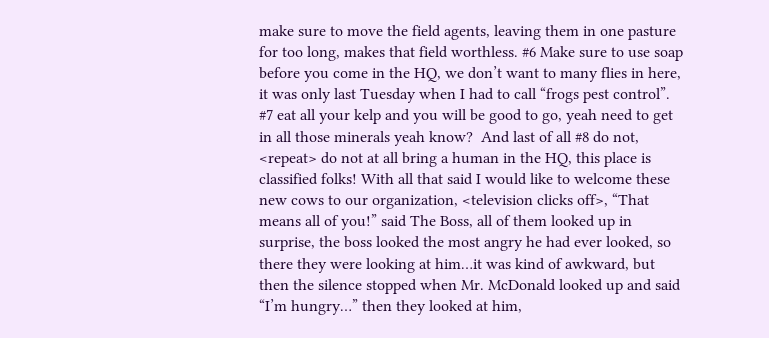make sure to move the field agents, leaving them in one pasture for too long, makes that field worthless. #6 Make sure to use soap before you come in the HQ, we don’t want to many flies in here, it was only last Tuesday when I had to call “frogs pest control”. #7 eat all your kelp and you will be good to go, yeah need to get in all those minerals yeah know?  And last of all #8 do not, <repeat> do not at all bring a human in the HQ, this place is classified folks! With all that said I would like to welcome these new cows to our organization, <television clicks off>, “That means all of you!” said The Boss, all of them looked up in surprise, the boss looked the most angry he had ever looked, so there they were looking at him…it was kind of awkward, but then the silence stopped when Mr. McDonald looked up and said “I’m hungry…” then they looked at him,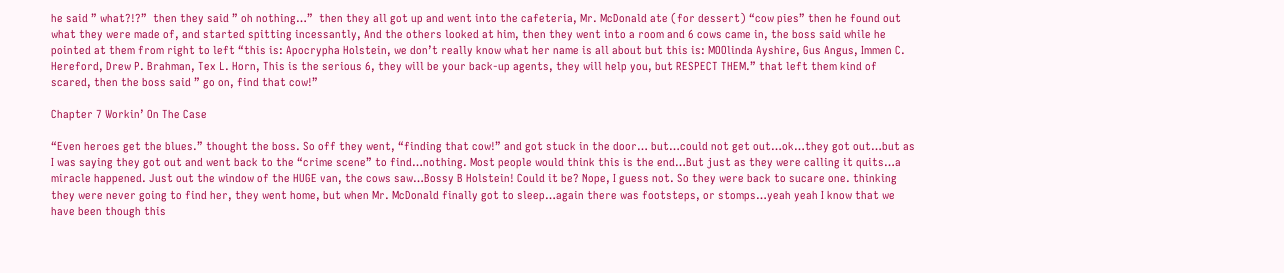he said ” what?!?”  then they said ” oh nothing…”  then they all got up and went into the cafeteria, Mr. McDonald ate (for dessert) “cow pies” then he found out what they were made of, and started spitting incessantly, And the others looked at him, then they went into a room and 6 cows came in, the boss said while he pointed at them from right to left “this is: Apocrypha Holstein, we don’t really know what her name is all about but this is: MOOlinda Ayshire, Gus Angus, Immen C. Hereford, Drew P. Brahman, Tex L. Horn, This is the serious 6, they will be your back-up agents, they will help you, but RESPECT THEM.” that left them kind of scared, then the boss said ” go on, find that cow!”

Chapter 7 Workin’ On The Case

“Even heroes get the blues.” thought the boss. So off they went, “finding that cow!” and got stuck in the door… but…could not get out…ok…they got out…but as I was saying they got out and went back to the “crime scene” to find…nothing. Most people would think this is the end…But just as they were calling it quits…a miracle happened. Just out the window of the HUGE van, the cows saw…Bossy B Holstein! Could it be? Nope, I guess not. So they were back to sucare one. thinking they were never going to find her, they went home, but when Mr. McDonald finally got to sleep…again there was footsteps, or stomps…yeah yeah I know that we have been though this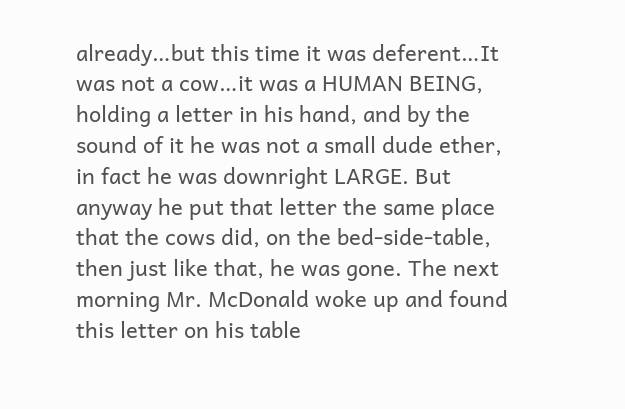already…but this time it was deferent…It was not a cow…it was a HUMAN BEING, holding a letter in his hand, and by the sound of it he was not a small dude ether, in fact he was downright LARGE. But anyway he put that letter the same place that the cows did, on the bed-side-table, then just like that, he was gone. The next morning Mr. McDonald woke up and found this letter on his table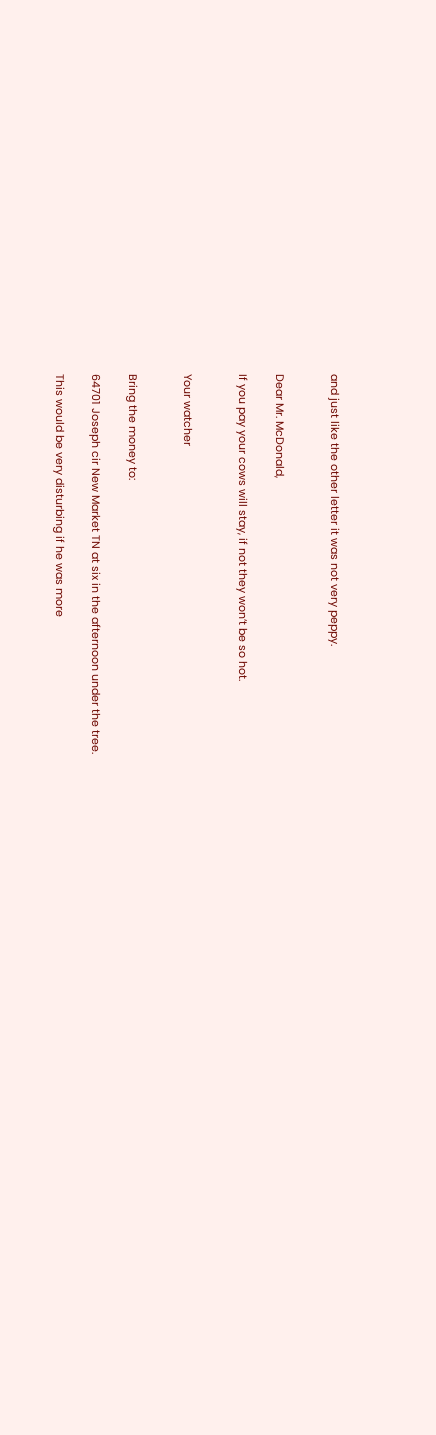and just like the other letter it was not very peppy.


Dear Mr. McDonald,

If you pay your cows will stay, if not they won’t be so hot.


Your watcher


Bring the money to:

64701 Joseph cir New Market TN at six in the afternoon under the tree.

This would be very disturbing if he was more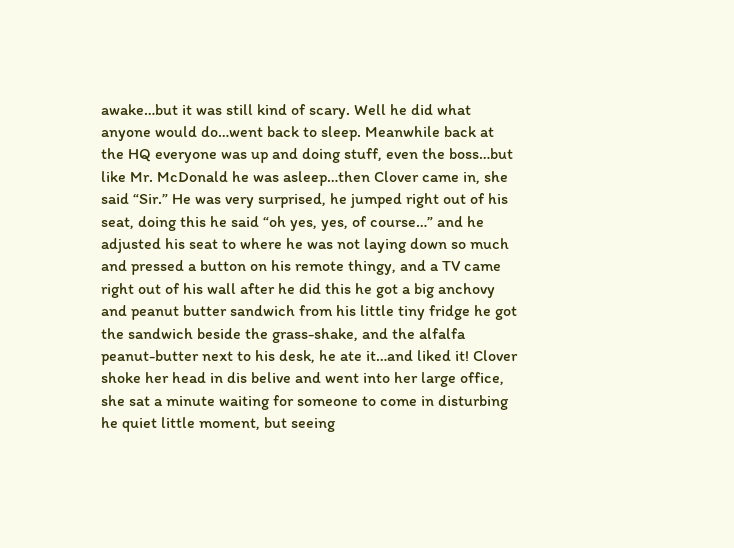awake…but it was still kind of scary. Well he did what anyone would do…went back to sleep. Meanwhile back at the HQ everyone was up and doing stuff, even the boss…but like Mr. McDonald he was asleep…then Clover came in, she said “Sir.” He was very surprised, he jumped right out of his seat, doing this he said “oh yes, yes, of course…” and he adjusted his seat to where he was not laying down so much and pressed a button on his remote thingy, and a TV came right out of his wall after he did this he got a big anchovy and peanut butter sandwich from his little tiny fridge he got the sandwich beside the grass-shake, and the alfalfa peanut-butter next to his desk, he ate it…and liked it! Clover shoke her head in dis belive and went into her large office, she sat a minute waiting for someone to come in disturbing he quiet little moment, but seeing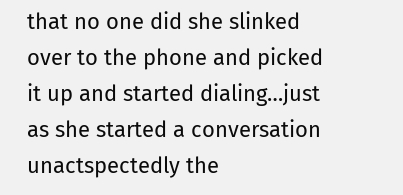that no one did she slinked over to the phone and picked it up and started dialing…just as she started a conversation unactspectedly the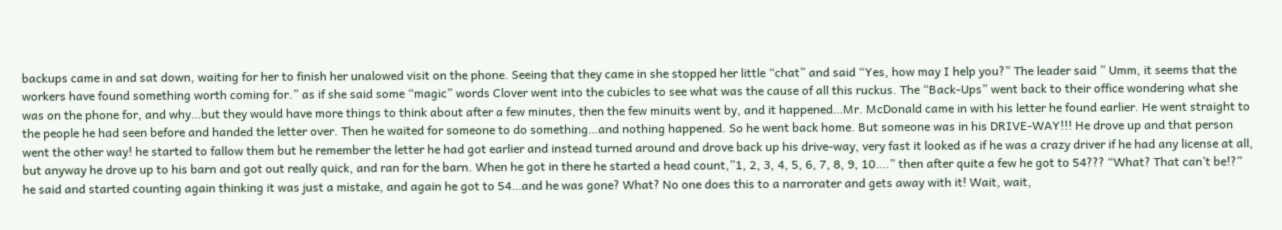backups came in and sat down, waiting for her to finish her unalowed visit on the phone. Seeing that they came in she stopped her little “chat” and said “Yes, how may I help you?” The leader said ” Umm, it seems that the workers have found something worth coming for.” as if she said some “magic” words Clover went into the cubicles to see what was the cause of all this ruckus. The “Back-Ups” went back to their office wondering what she was on the phone for, and why…but they would have more things to think about after a few minutes, then the few minuits went by, and it happened…Mr. McDonald came in with his letter he found earlier. He went straight to the people he had seen before and handed the letter over. Then he waited for someone to do something…and nothing happened. So he went back home. But someone was in his DRIVE-WAY!!! He drove up and that person went the other way! he started to fallow them but he remember the letter he had got earlier and instead turned around and drove back up his drive-way, very fast it looked as if he was a crazy driver if he had any license at all, but anyway he drove up to his barn and got out really quick, and ran for the barn. When he got in there he started a head count,”1, 2, 3, 4, 5, 6, 7, 8, 9, 10….” then after quite a few he got to 54??? “What? That can’t be!?” he said and started counting again thinking it was just a mistake, and again he got to 54…and he was gone? What? No one does this to a narrorater and gets away with it! Wait, wait,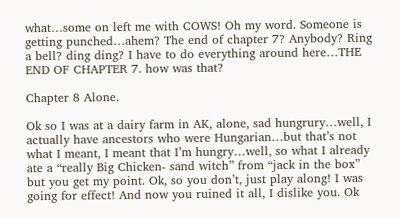what…some on left me with COWS! Oh my word. Someone is getting punched…ahem? The end of chapter 7? Anybody? Ring a bell? ding ding? I have to do everything around here…THE END OF CHAPTER 7. how was that?

Chapter 8 Alone.

Ok so I was at a dairy farm in AK, alone, sad hungrury…well, I actually have ancestors who were Hungarian…but that’s not what I meant, I meant that I’m hungry…well, so what I already ate a “really Big Chicken- sand witch” from “jack in the box” but you get my point. Ok, so you don’t, just play along! I was going for effect! And now you ruined it all, I dislike you. Ok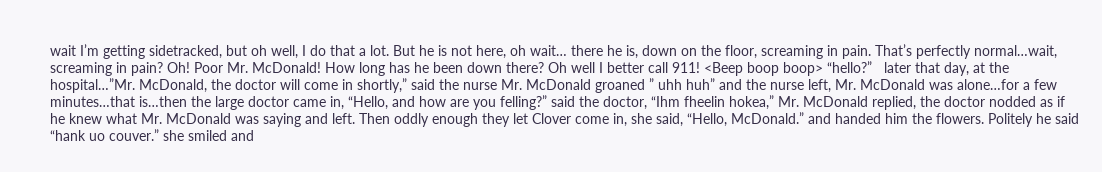wait I’m getting sidetracked, but oh well, I do that a lot. But he is not here, oh wait… there he is, down on the floor, screaming in pain. That’s perfectly normal…wait, screaming in pain? Oh! Poor Mr. McDonald! How long has he been down there? Oh well I better call 911! <Beep boop boop> “hello?”   later that day, at the hospital…”Mr. McDonald, the doctor will come in shortly,” said the nurse Mr. McDonald groaned ” uhh huh” and the nurse left, Mr. McDonald was alone…for a few minutes…that is…then the large doctor came in, “Hello, and how are you felling?” said the doctor, “Ihm fheelin hokea,” Mr. McDonald replied, the doctor nodded as if he knew what Mr. McDonald was saying and left. Then oddly enough they let Clover come in, she said, “Hello, McDonald.” and handed him the flowers. Politely he said “hank uo couver.” she smiled and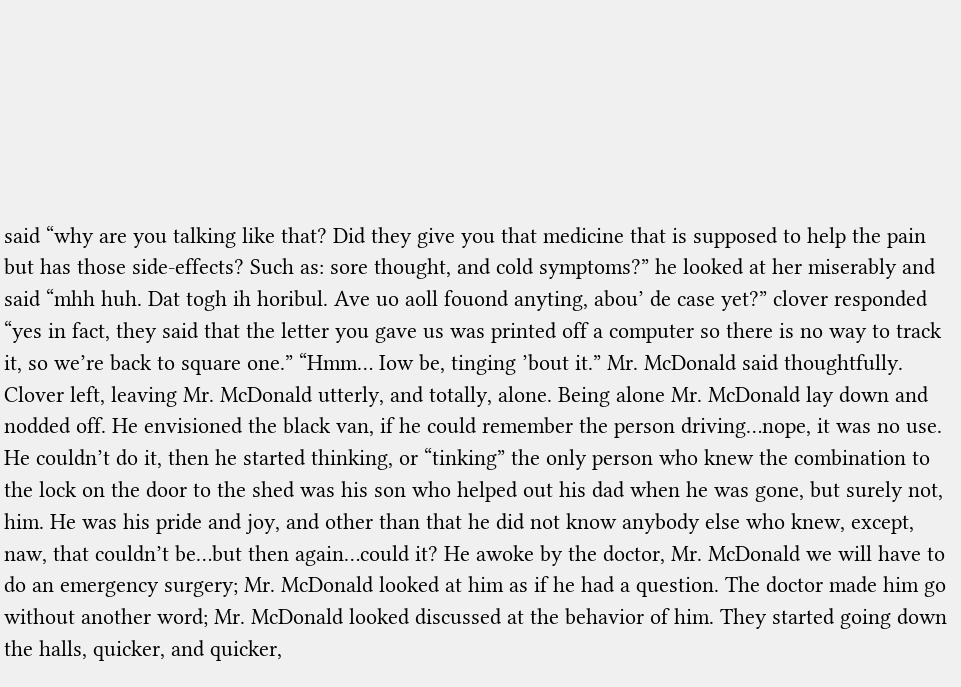said “why are you talking like that? Did they give you that medicine that is supposed to help the pain but has those side-effects? Such as: sore thought, and cold symptoms?” he looked at her miserably and said “mhh huh. Dat togh ih horibul. Ave uo aoll fouond anyting, abou’ de case yet?” clover responded “yes in fact, they said that the letter you gave us was printed off a computer so there is no way to track it, so we’re back to square one.” “Hmm… Iow be, tinging ’bout it.” Mr. McDonald said thoughtfully. Clover left, leaving Mr. McDonald utterly, and totally, alone. Being alone Mr. McDonald lay down and nodded off. He envisioned the black van, if he could remember the person driving…nope, it was no use. He couldn’t do it, then he started thinking, or “tinking” the only person who knew the combination to the lock on the door to the shed was his son who helped out his dad when he was gone, but surely not, him. He was his pride and joy, and other than that he did not know anybody else who knew, except, naw, that couldn’t be…but then again…could it? He awoke by the doctor, Mr. McDonald we will have to do an emergency surgery; Mr. McDonald looked at him as if he had a question. The doctor made him go without another word; Mr. McDonald looked discussed at the behavior of him. They started going down the halls, quicker, and quicker,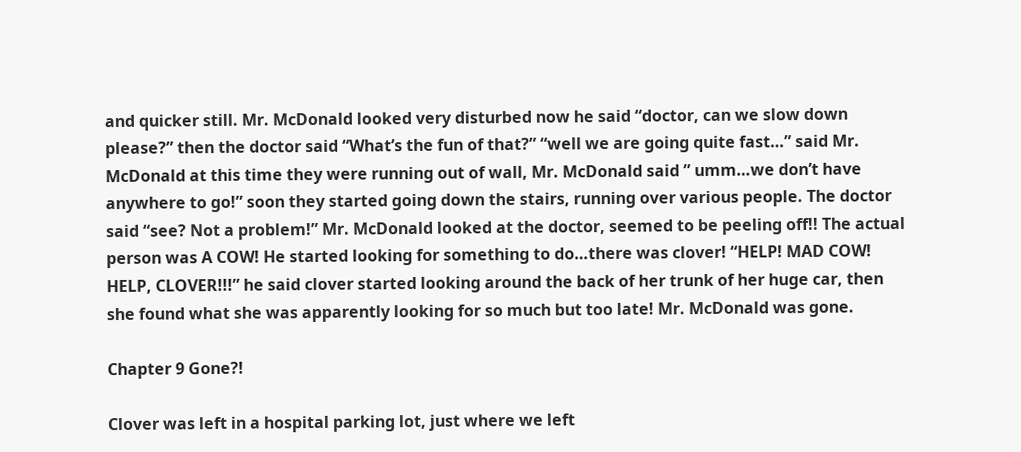and quicker still. Mr. McDonald looked very disturbed now he said “doctor, can we slow down please?” then the doctor said “What’s the fun of that?” “well we are going quite fast…” said Mr. McDonald at this time they were running out of wall, Mr. McDonald said ” umm…we don’t have anywhere to go!” soon they started going down the stairs, running over various people. The doctor said “see? Not a problem!” Mr. McDonald looked at the doctor, seemed to be peeling off!! The actual person was A COW! He started looking for something to do…there was clover! “HELP! MAD COW! HELP, CLOVER!!!” he said clover started looking around the back of her trunk of her huge car, then she found what she was apparently looking for so much but too late! Mr. McDonald was gone.

Chapter 9 Gone?!

Clover was left in a hospital parking lot, just where we left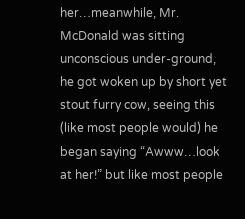her…meanwhile, Mr. McDonald was sitting unconscious under-ground, he got woken up by short yet stout furry cow, seeing this (like most people would) he began saying “Awww…look at her!” but like most people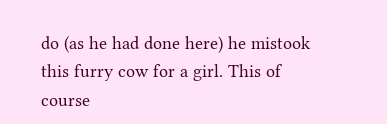do (as he had done here) he mistook this furry cow for a girl. This of course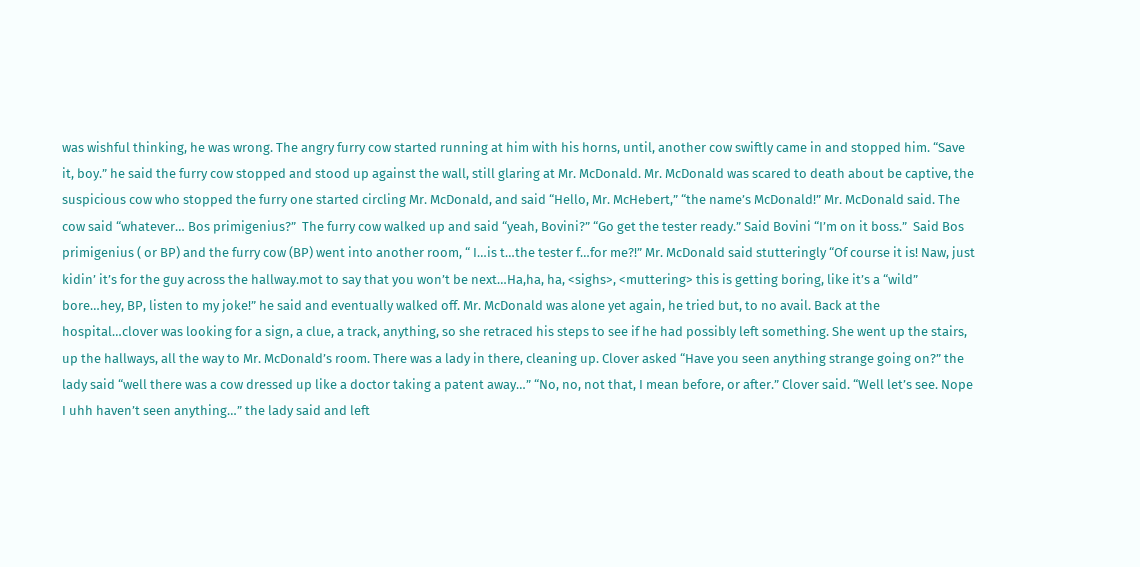was wishful thinking, he was wrong. The angry furry cow started running at him with his horns, until, another cow swiftly came in and stopped him. “Save it, boy.” he said the furry cow stopped and stood up against the wall, still glaring at Mr. McDonald. Mr. McDonald was scared to death about be captive, the suspicious cow who stopped the furry one started circling Mr. McDonald, and said “Hello, Mr. McHebert,” “the name’s McDonald!” Mr. McDonald said. The cow said “whatever… Bos primigenius?”  The furry cow walked up and said “yeah, Bovini?” “Go get the tester ready.” Said Bovini “I’m on it boss.”  Said Bos primigenius ( or BP) and the furry cow (BP) went into another room, “ I…is t…the tester f…for me?!” Mr. McDonald said stutteringly “Of course it is! Naw, just kidin’ it’s for the guy across the hallway.mot to say that you won’t be next…Ha,ha, ha, <sighs>, <muttering> this is getting boring, like it’s a “wild” bore…hey, BP, listen to my joke!” he said and eventually walked off. Mr. McDonald was alone yet again, he tried but, to no avail. Back at the hospital…clover was looking for a sign, a clue, a track, anything, so she retraced his steps to see if he had possibly left something. She went up the stairs, up the hallways, all the way to Mr. McDonald’s room. There was a lady in there, cleaning up. Clover asked “Have you seen anything strange going on?” the lady said “well there was a cow dressed up like a doctor taking a patent away…” “No, no, not that, I mean before, or after.” Clover said. “Well let’s see. Nope I uhh haven’t seen anything…” the lady said and left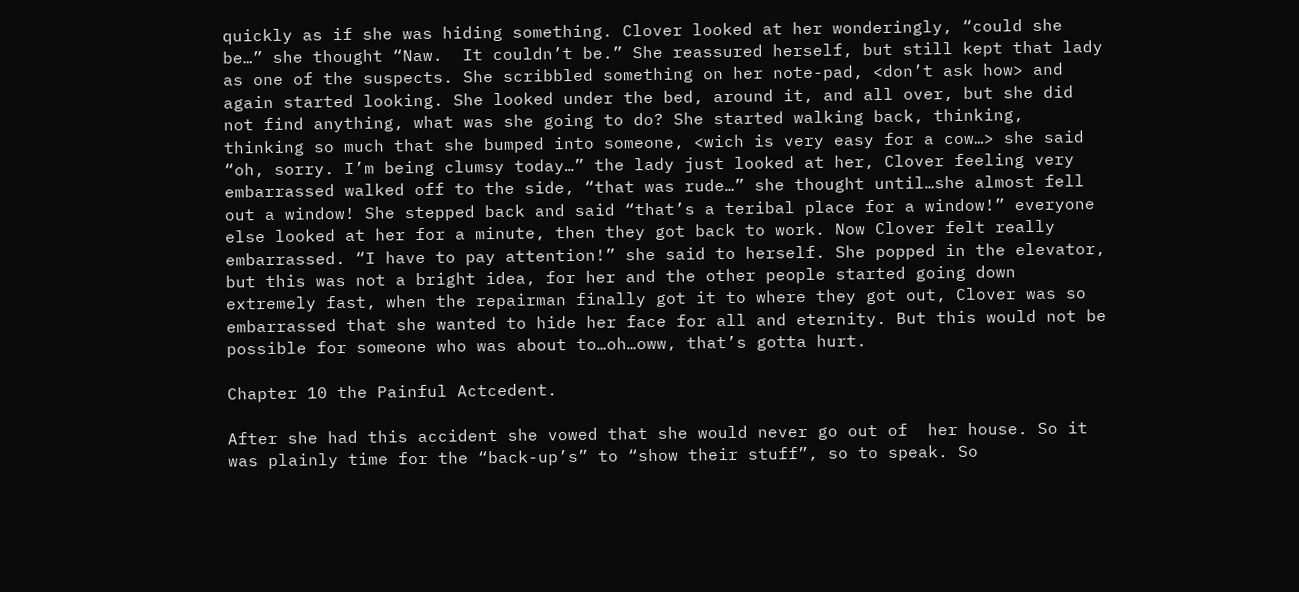quickly as if she was hiding something. Clover looked at her wonderingly, “could she be…” she thought “Naw.  It couldn’t be.” She reassured herself, but still kept that lady as one of the suspects. She scribbled something on her note-pad, <don’t ask how> and again started looking. She looked under the bed, around it, and all over, but she did not find anything, what was she going to do? She started walking back, thinking, thinking so much that she bumped into someone, <wich is very easy for a cow…> she said “oh, sorry. I’m being clumsy today…” the lady just looked at her, Clover feeling very embarrassed walked off to the side, “that was rude…” she thought until…she almost fell out a window! She stepped back and said “that’s a teribal place for a window!” everyone else looked at her for a minute, then they got back to work. Now Clover felt really embarrassed. “I have to pay attention!” she said to herself. She popped in the elevator, but this was not a bright idea, for her and the other people started going down extremely fast, when the repairman finally got it to where they got out, Clover was so embarrassed that she wanted to hide her face for all and eternity. But this would not be possible for someone who was about to…oh…oww, that’s gotta hurt.

Chapter 10 the Painful Actcedent.

After she had this accident she vowed that she would never go out of  her house. So it was plainly time for the “back-up’s” to “show their stuff”, so to speak. So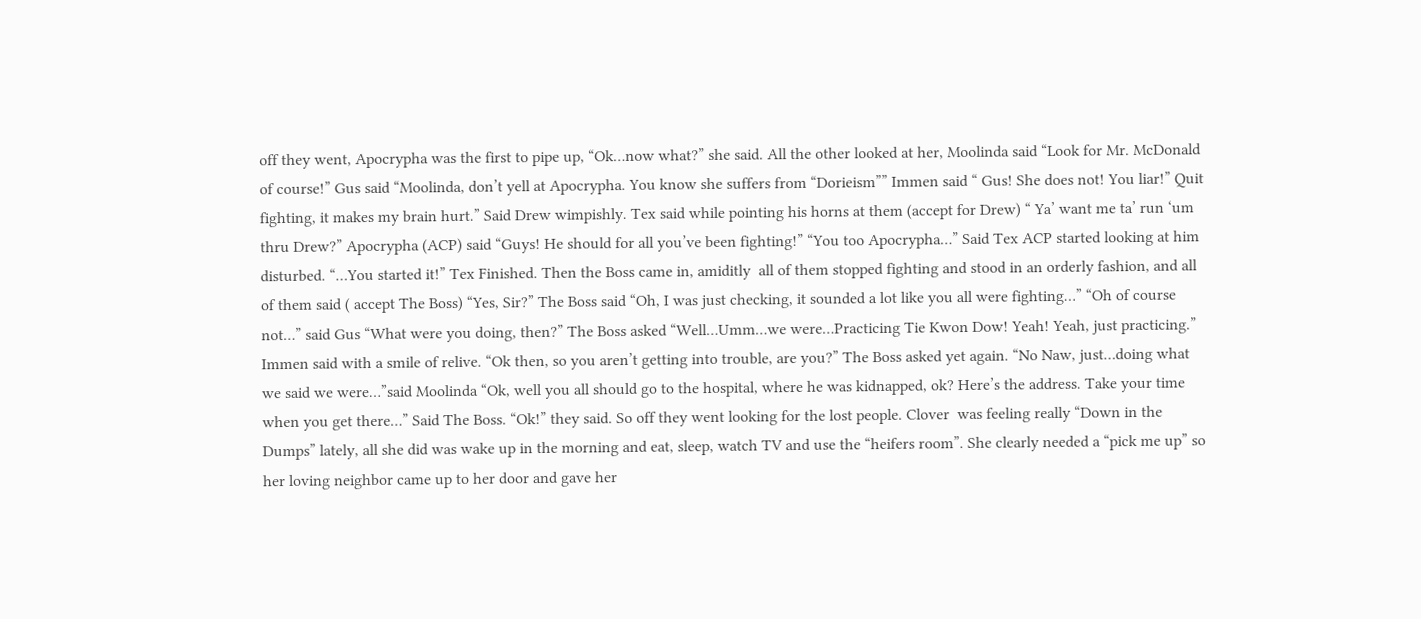off they went, Apocrypha was the first to pipe up, “Ok…now what?” she said. All the other looked at her, Moolinda said “Look for Mr. McDonald of course!” Gus said “Moolinda, don’t yell at Apocrypha. You know she suffers from “Dorieism”” Immen said “ Gus! She does not! You liar!” Quit fighting, it makes my brain hurt.” Said Drew wimpishly. Tex said while pointing his horns at them (accept for Drew) “ Ya’ want me ta’ run ‘um thru Drew?” Apocrypha (ACP) said “Guys! He should for all you’ve been fighting!” “You too Apocrypha…” Said Tex ACP started looking at him disturbed. “…You started it!” Tex Finished. Then the Boss came in, amiditly  all of them stopped fighting and stood in an orderly fashion, and all of them said ( accept The Boss) “Yes, Sir?” The Boss said “Oh, I was just checking, it sounded a lot like you all were fighting…” “Oh of course not…” said Gus “What were you doing, then?” The Boss asked “Well…Umm…we were…Practicing Tie Kwon Dow! Yeah! Yeah, just practicing.” Immen said with a smile of relive. “Ok then, so you aren’t getting into trouble, are you?” The Boss asked yet again. “No Naw, just…doing what we said we were…”said Moolinda “Ok, well you all should go to the hospital, where he was kidnapped, ok? Here’s the address. Take your time when you get there…” Said The Boss. “Ok!” they said. So off they went looking for the lost people. Clover  was feeling really “Down in the Dumps” lately, all she did was wake up in the morning and eat, sleep, watch TV and use the “heifers room”. She clearly needed a “pick me up” so her loving neighbor came up to her door and gave her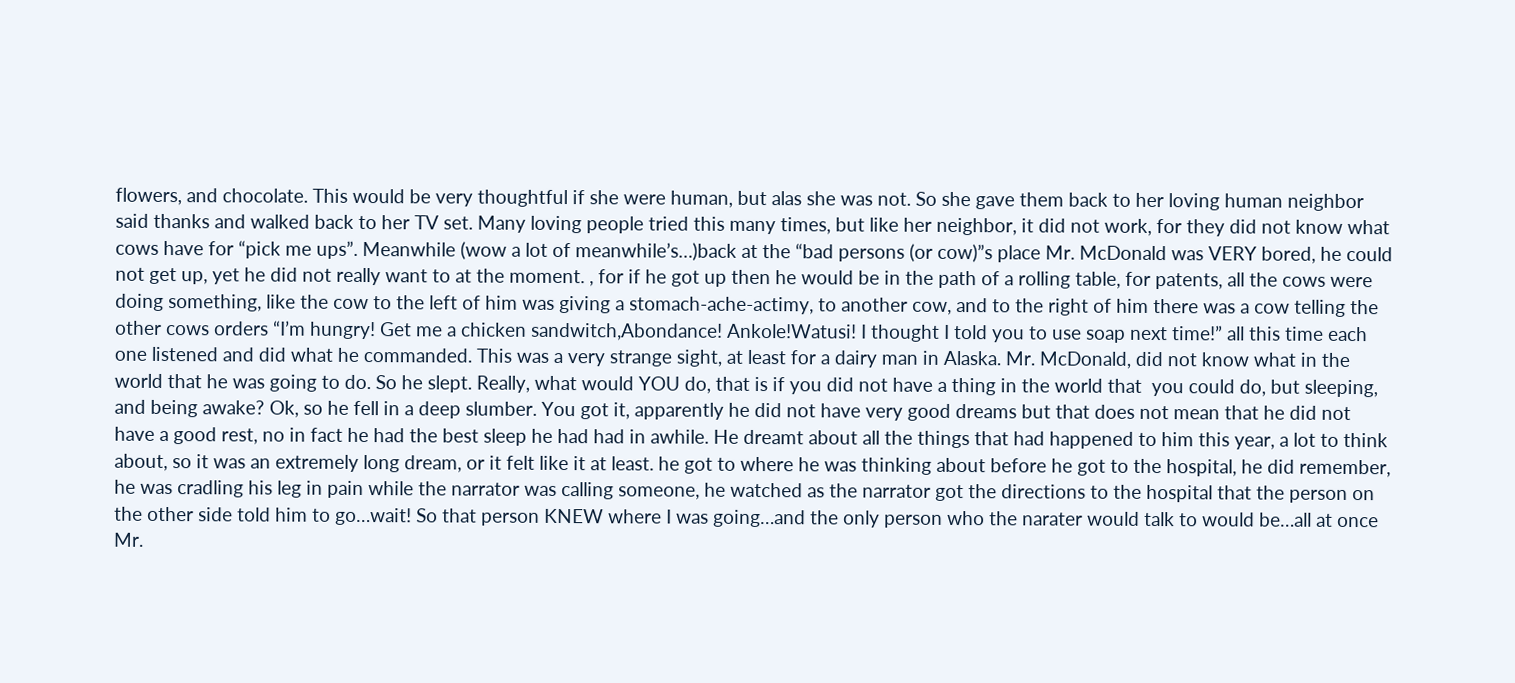flowers, and chocolate. This would be very thoughtful if she were human, but alas she was not. So she gave them back to her loving human neighbor said thanks and walked back to her TV set. Many loving people tried this many times, but like her neighbor, it did not work, for they did not know what cows have for “pick me ups”. Meanwhile (wow a lot of meanwhile’s…)back at the “bad persons (or cow)”s place Mr. McDonald was VERY bored, he could not get up, yet he did not really want to at the moment. , for if he got up then he would be in the path of a rolling table, for patents, all the cows were doing something, like the cow to the left of him was giving a stomach-ache-actimy, to another cow, and to the right of him there was a cow telling the other cows orders “I’m hungry! Get me a chicken sandwitch,Abondance! Ankole!Watusi! I thought I told you to use soap next time!” all this time each one listened and did what he commanded. This was a very strange sight, at least for a dairy man in Alaska. Mr. McDonald, did not know what in the world that he was going to do. So he slept. Really, what would YOU do, that is if you did not have a thing in the world that  you could do, but sleeping, and being awake? Ok, so he fell in a deep slumber. You got it, apparently he did not have very good dreams but that does not mean that he did not have a good rest, no in fact he had the best sleep he had had in awhile. He dreamt about all the things that had happened to him this year, a lot to think about, so it was an extremely long dream, or it felt like it at least. he got to where he was thinking about before he got to the hospital, he did remember, he was cradling his leg in pain while the narrator was calling someone, he watched as the narrator got the directions to the hospital that the person on the other side told him to go…wait! So that person KNEW where I was going…and the only person who the narater would talk to would be…all at once Mr.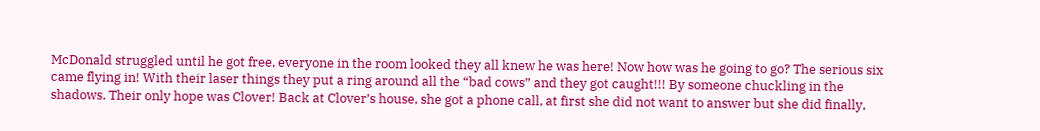McDonald struggled until he got free, everyone in the room looked they all knew he was here! Now how was he going to go? The serious six came flying in! With their laser things they put a ring around all the “bad cows” and they got caught!!! By someone chuckling in the shadows. Their only hope was Clover! Back at Clover’s house, she got a phone call, at first she did not want to answer but she did finally,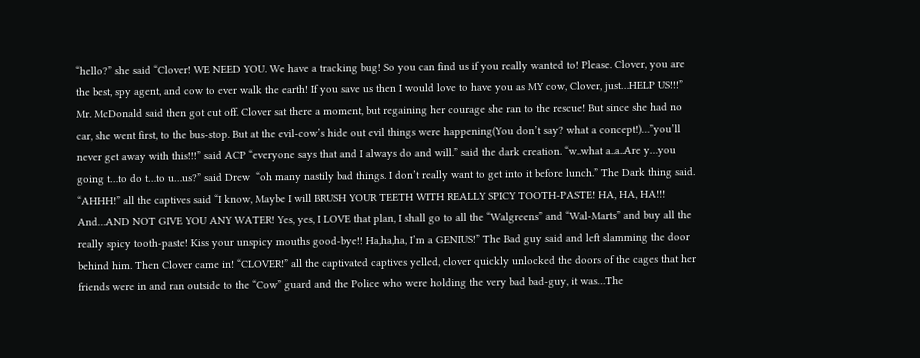“hello?” she said “Clover! WE NEED YOU. We have a tracking bug! So you can find us if you really wanted to! Please. Clover, you are the best, spy agent, and cow to ever walk the earth! If you save us then I would love to have you as MY cow, Clover, just…HELP US!!!” Mr. McDonald said then got cut off. Clover sat there a moment, but regaining her courage she ran to the rescue! But since she had no car, she went first, to the bus-stop. But at the evil-cow’s hide out evil things were happening(You don’t say? what a concept!)…”you’ll never get away with this!!!” said ACP “everyone says that and I always do and will.” said the dark creation. “w..what a..a..Are y…you going t…to do t…to u…us?” said Drew  “oh many nastily bad things. I don’t really want to get into it before lunch.” The Dark thing said. “AHHH!” all the captives said “I know, Maybe I will BRUSH YOUR TEETH WITH REALLY SPICY TOOTH-PASTE! HA, HA, HA!!! And…AND NOT GIVE YOU ANY WATER! Yes, yes, I LOVE that plan, I shall go to all the “Walgreens” and “Wal-Marts” and buy all the really spicy tooth-paste! Kiss your unspicy mouths good-bye!! Ha,ha,ha, I’m a GENIUS!” The Bad guy said and left slamming the door behind him. Then Clover came in! “CLOVER!” all the captivated captives yelled, clover quickly unlocked the doors of the cages that her friends were in and ran outside to the “Cow” guard and the Police who were holding the very bad bad-guy, it was…The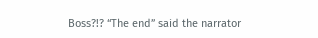Boss?!? “The end” said the narrator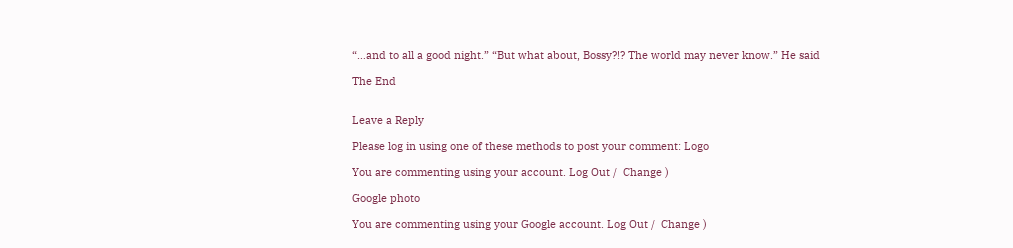“…and to all a good night.” “But what about, Bossy?!? The world may never know.” He said

The End


Leave a Reply

Please log in using one of these methods to post your comment: Logo

You are commenting using your account. Log Out /  Change )

Google photo

You are commenting using your Google account. Log Out /  Change )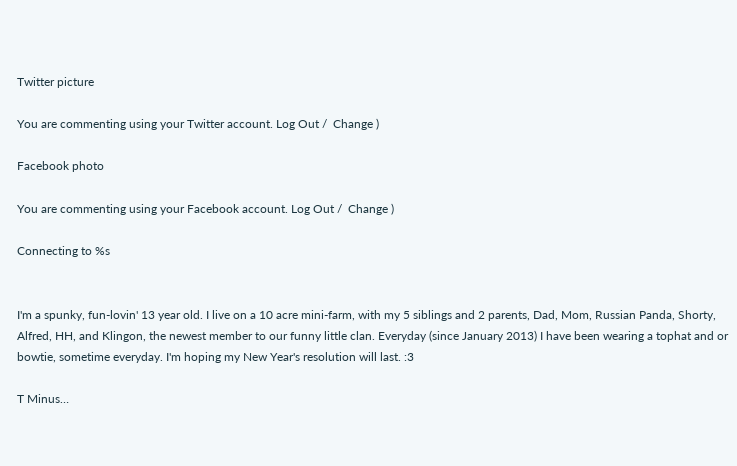Twitter picture

You are commenting using your Twitter account. Log Out /  Change )

Facebook photo

You are commenting using your Facebook account. Log Out /  Change )

Connecting to %s


I'm a spunky, fun-lovin' 13 year old. I live on a 10 acre mini-farm, with my 5 siblings and 2 parents, Dad, Mom, Russian Panda, Shorty, Alfred, HH, and Klingon, the newest member to our funny little clan. Everyday (since January 2013) I have been wearing a tophat and or bowtie, sometime everyday. I'm hoping my New Year's resolution will last. :3

T Minus…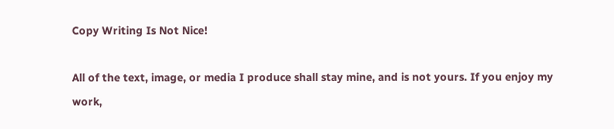Copy Writing Is Not Nice!

All of the text, image, or media I produce shall stay mine, and is not yours. If you enjoy my work,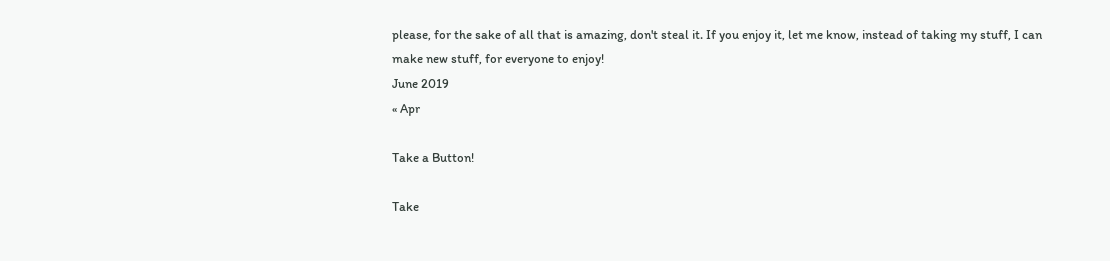please, for the sake of all that is amazing, don't steal it. If you enjoy it, let me know, instead of taking my stuff, I can make new stuff, for everyone to enjoy!
June 2019
« Apr

Take a Button!

Take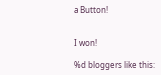a Button!


I won!

%d bloggers like this: